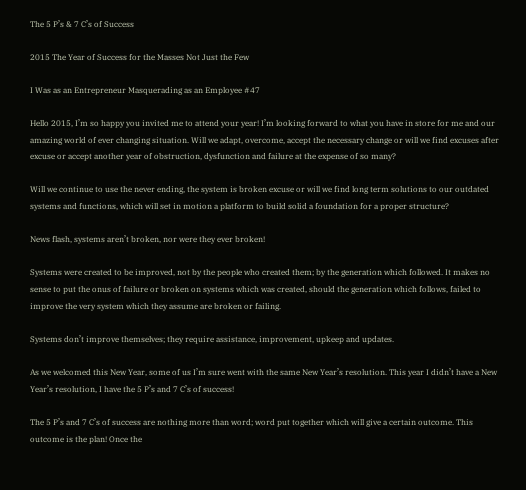The 5 P’s & 7 C’s of Success

2015 The Year of Success for the Masses Not Just the Few

I Was as an Entrepreneur Masquerading as an Employee #47

Hello 2015, I’m so happy you invited me to attend your year! I’m looking forward to what you have in store for me and our amazing world of ever changing situation. Will we adapt, overcome, accept the necessary change or will we find excuses after excuse or accept another year of obstruction, dysfunction and failure at the expense of so many?

Will we continue to use the never ending, the system is broken excuse or will we find long term solutions to our outdated systems and functions, which will set in motion a platform to build solid a foundation for a proper structure?

News flash, systems aren’t broken, nor were they ever broken!

Systems were created to be improved, not by the people who created them; by the generation which followed. It makes no sense to put the onus of failure or broken on systems which was created, should the generation which follows, failed to improve the very system which they assume are broken or failing.

Systems don’t improve themselves; they require assistance, improvement, upkeep and updates.

As we welcomed this New Year, some of us I’m sure went with the same New Year’s resolution. This year I didn’t have a New Year’s resolution, I have the 5 P’s and 7 C’s of success!

The 5 P’s and 7 C’s of success are nothing more than word; word put together which will give a certain outcome. This outcome is the plan! Once the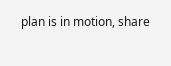plan is in motion, share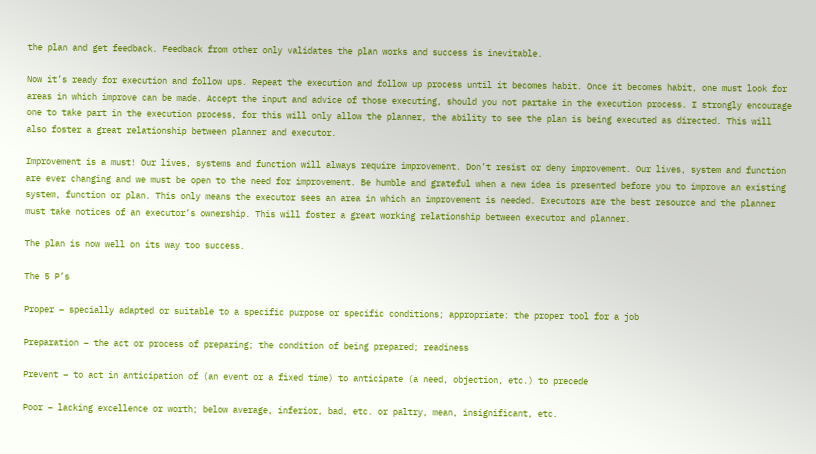the plan and get feedback. Feedback from other only validates the plan works and success is inevitable.

Now it’s ready for execution and follow ups. Repeat the execution and follow up process until it becomes habit. Once it becomes habit, one must look for areas in which improve can be made. Accept the input and advice of those executing, should you not partake in the execution process. I strongly encourage one to take part in the execution process, for this will only allow the planner, the ability to see the plan is being executed as directed. This will also foster a great relationship between planner and executor.

Improvement is a must! Our lives, systems and function will always require improvement. Don’t resist or deny improvement. Our lives, system and function are ever changing and we must be open to the need for improvement. Be humble and grateful when a new idea is presented before you to improve an existing system, function or plan. This only means the executor sees an area in which an improvement is needed. Executors are the best resource and the planner must take notices of an executor’s ownership. This will foster a great working relationship between executor and planner.

The plan is now well on its way too success.

The 5 P’s

Proper – specially adapted or suitable to a specific purpose or specific conditions; appropriate: the proper tool for a job

Preparation – the act or process of preparing; the condition of being prepared; readiness

Prevent – to act in anticipation of (an event or a fixed time) to anticipate (a need, objection, etc.) to precede

Poor – lacking excellence or worth; below average, inferior, bad, etc. or paltry, mean, insignificant, etc.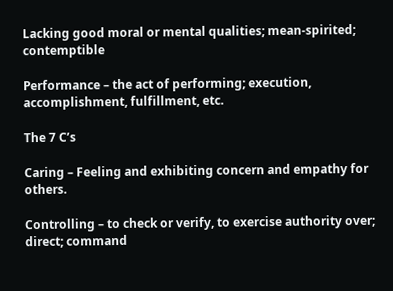Lacking good moral or mental qualities; mean-spirited; contemptible

Performance – the act of performing; execution, accomplishment, fulfillment, etc.

The 7 C’s

Caring – Feeling and exhibiting concern and empathy for others.

Controlling – to check or verify, to exercise authority over; direct; command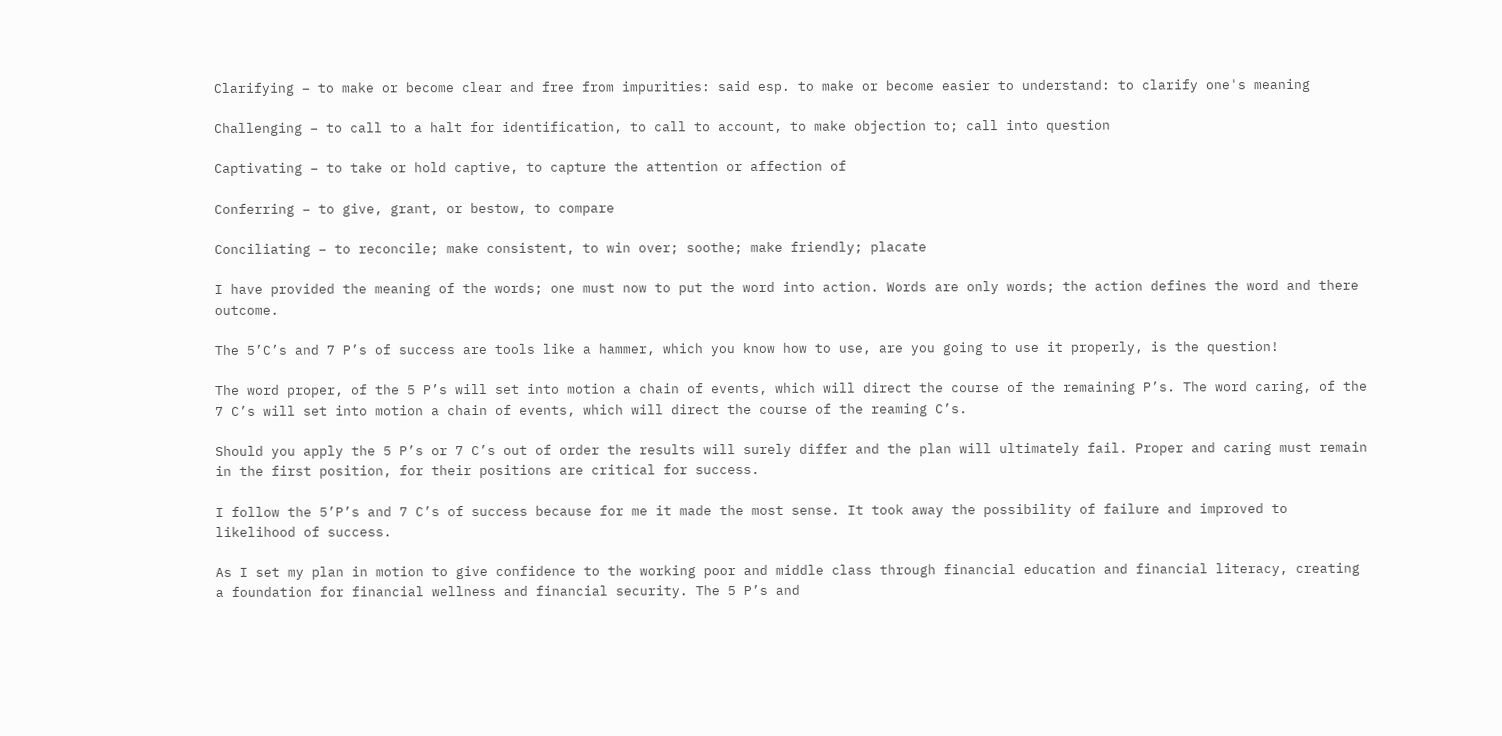Clarifying – to make or become clear and free from impurities: said esp. to make or become easier to understand: to clarify one's meaning

Challenging – to call to a halt for identification, to call to account, to make objection to; call into question

Captivating – to take or hold captive, to capture the attention or affection of

Conferring – to give, grant, or bestow, to compare

Conciliating – to reconcile; make consistent, to win over; soothe; make friendly; placate

I have provided the meaning of the words; one must now to put the word into action. Words are only words; the action defines the word and there outcome.

The 5’C’s and 7 P’s of success are tools like a hammer, which you know how to use, are you going to use it properly, is the question!

The word proper, of the 5 P’s will set into motion a chain of events, which will direct the course of the remaining P’s. The word caring, of the 7 C’s will set into motion a chain of events, which will direct the course of the reaming C’s.

Should you apply the 5 P’s or 7 C’s out of order the results will surely differ and the plan will ultimately fail. Proper and caring must remain in the first position, for their positions are critical for success.

I follow the 5’P’s and 7 C’s of success because for me it made the most sense. It took away the possibility of failure and improved to likelihood of success.

As I set my plan in motion to give confidence to the working poor and middle class through financial education and financial literacy, creating a foundation for financial wellness and financial security. The 5 P’s and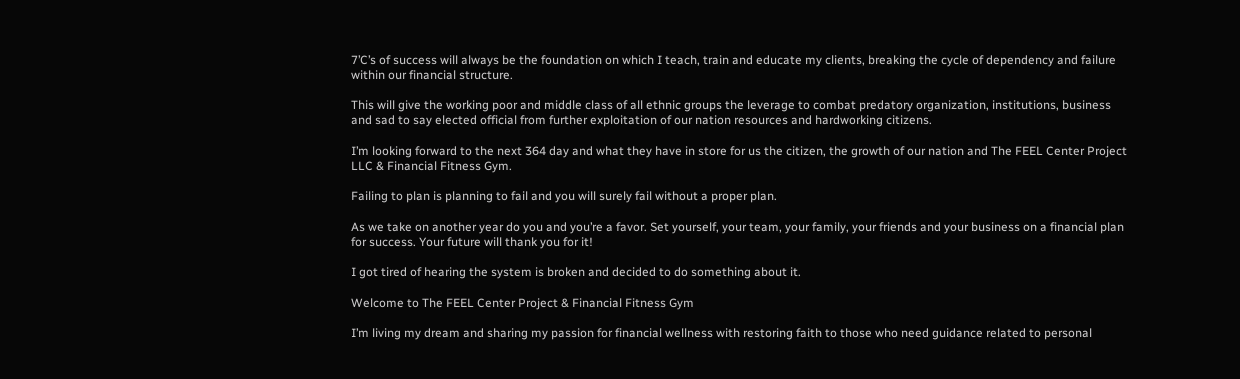7’C’s of success will always be the foundation on which I teach, train and educate my clients, breaking the cycle of dependency and failure within our financial structure.

This will give the working poor and middle class of all ethnic groups the leverage to combat predatory organization, institutions, business and sad to say elected official from further exploitation of our nation resources and hardworking citizens.

I’m looking forward to the next 364 day and what they have in store for us the citizen, the growth of our nation and The FEEL Center Project LLC & Financial Fitness Gym.

Failing to plan is planning to fail and you will surely fail without a proper plan.

As we take on another year do you and you’re a favor. Set yourself, your team, your family, your friends and your business on a financial plan for success. Your future will thank you for it!

I got tired of hearing the system is broken and decided to do something about it.

Welcome to The FEEL Center Project & Financial Fitness Gym

I’m living my dream and sharing my passion for financial wellness with restoring faith to those who need guidance related to personal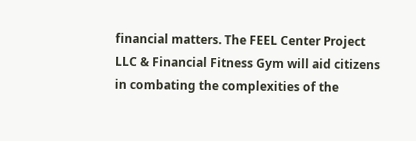financial matters. The FEEL Center Project LLC & Financial Fitness Gym will aid citizens in combating the complexities of the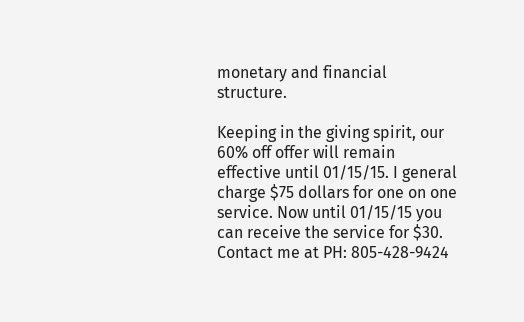monetary and financial structure.

Keeping in the giving spirit, our 60% off offer will remain effective until 01/15/15. I general charge $75 dollars for one on one service. Now until 01/15/15 you can receive the service for $30. Contact me at PH: 805-428-9424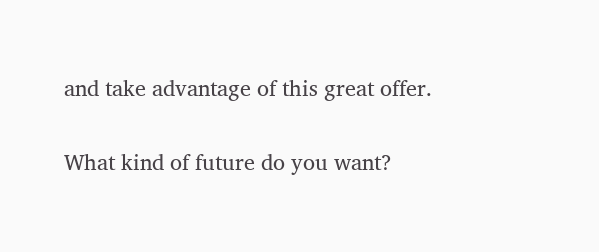and take advantage of this great offer.

What kind of future do you want?